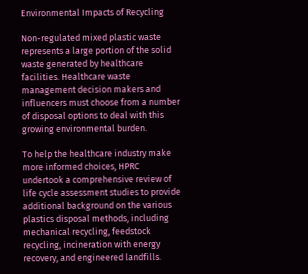Environmental Impacts of Recycling

Non-regulated mixed plastic waste represents a large portion of the solid waste generated by healthcare facilities. Healthcare waste management decision makers and influencers must choose from a number of disposal options to deal with this growing environmental burden.

To help the healthcare industry make more informed choices, HPRC undertook a comprehensive review of life cycle assessment studies to provide additional background on the various plastics disposal methods, including mechanical recycling, feedstock recycling, incineration with energy recovery, and engineered landfills.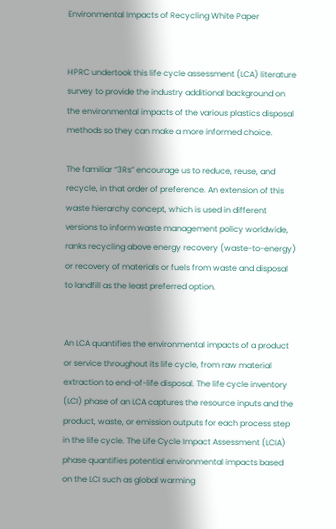Environmental Impacts of Recycling White Paper


HPRC undertook this life cycle assessment (LCA) literature survey to provide the industry additional background on the environmental impacts of the various plastics disposal methods so they can make a more informed choice.

The familiar “3Rs” encourage us to reduce, reuse, and recycle, in that order of preference. An extension of this waste hierarchy concept, which is used in different versions to inform waste management policy worldwide, ranks recycling above energy recovery (waste-to-energy) or recovery of materials or fuels from waste and disposal to landfill as the least preferred option.


An LCA quantifies the environmental impacts of a product or service throughout its life cycle, from raw material extraction to end-of-life disposal. The life cycle inventory (LCI) phase of an LCA captures the resource inputs and the product, waste, or emission outputs for each process step in the life cycle. The Life Cycle Impact Assessment (LCIA) phase quantifies potential environmental impacts based on the LCI such as global warming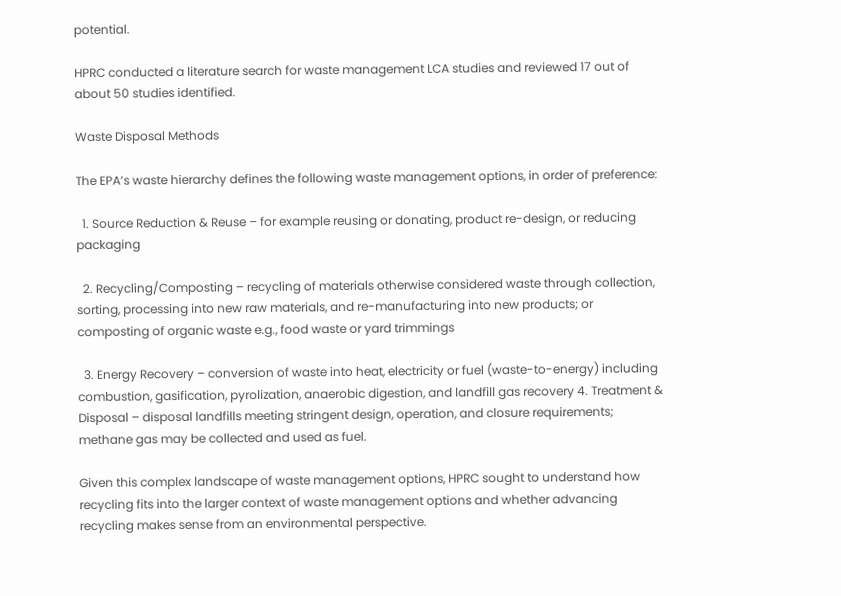potential.

HPRC conducted a literature search for waste management LCA studies and reviewed 17 out of about 50 studies identified.

Waste Disposal Methods

The EPA’s waste hierarchy defines the following waste management options, in order of preference:

  1. Source Reduction & Reuse – for example reusing or donating, product re-design, or reducing packaging

  2. Recycling/Composting – recycling of materials otherwise considered waste through collection, sorting, processing into new raw materials, and re-manufacturing into new products; or composting of organic waste e.g., food waste or yard trimmings

  3. Energy Recovery – conversion of waste into heat, electricity or fuel (waste-to-energy) including combustion, gasification, pyrolization, anaerobic digestion, and landfill gas recovery 4. Treatment & Disposal – disposal landfills meeting stringent design, operation, and closure requirements; methane gas may be collected and used as fuel.

Given this complex landscape of waste management options, HPRC sought to understand how recycling fits into the larger context of waste management options and whether advancing recycling makes sense from an environmental perspective.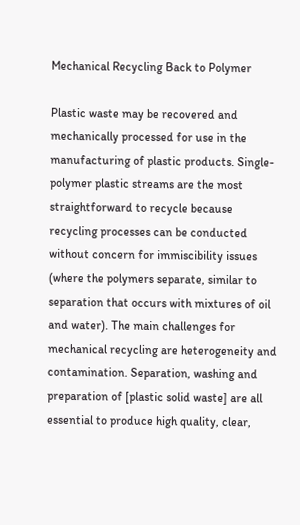Mechanical Recycling Back to Polymer

Plastic waste may be recovered and mechanically processed for use in the manufacturing of plastic products. Single-polymer plastic streams are the most straightforward to recycle because recycling processes can be conducted without concern for immiscibility issues (where the polymers separate, similar to separation that occurs with mixtures of oil and water). The main challenges for mechanical recycling are heterogeneity and contamination. Separation, washing and preparation of [plastic solid waste] are all essential to produce high quality, clear,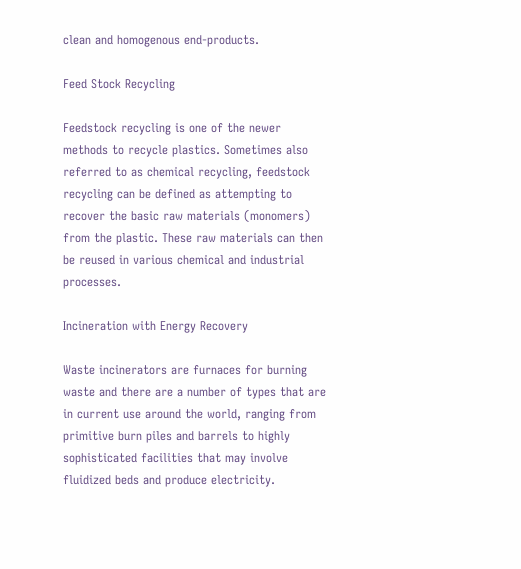clean and homogenous end-products.

Feed Stock Recycling

Feedstock recycling is one of the newer methods to recycle plastics. Sometimes also referred to as chemical recycling, feedstock recycling can be defined as attempting to recover the basic raw materials (monomers) from the plastic. These raw materials can then be reused in various chemical and industrial processes.

Incineration with Energy Recovery

Waste incinerators are furnaces for burning waste and there are a number of types that are in current use around the world, ranging from primitive burn piles and barrels to highly sophisticated facilities that may involve fluidized beds and produce electricity.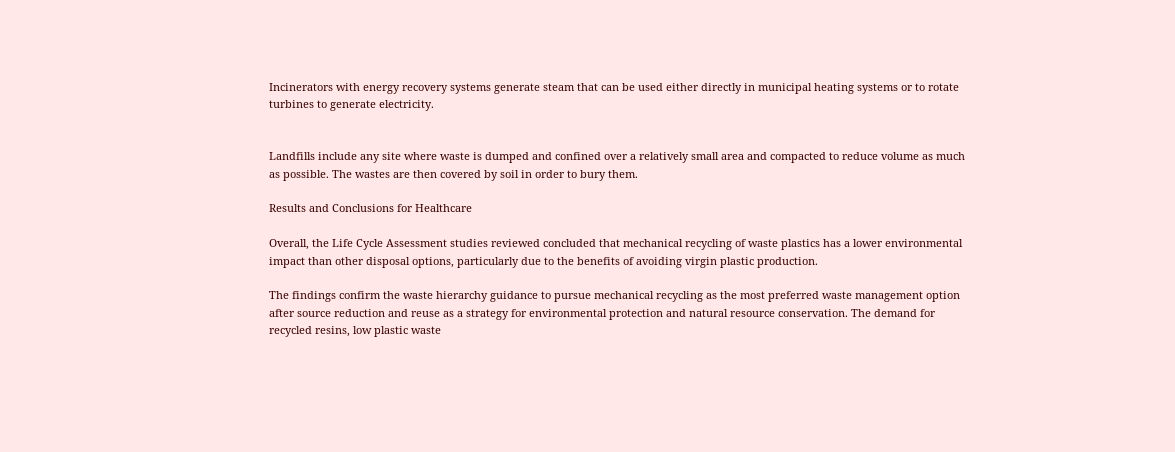Incinerators with energy recovery systems generate steam that can be used either directly in municipal heating systems or to rotate turbines to generate electricity.


Landfills include any site where waste is dumped and confined over a relatively small area and compacted to reduce volume as much as possible. The wastes are then covered by soil in order to bury them.

Results and Conclusions for Healthcare

Overall, the Life Cycle Assessment studies reviewed concluded that mechanical recycling of waste plastics has a lower environmental impact than other disposal options, particularly due to the benefits of avoiding virgin plastic production.

The findings confirm the waste hierarchy guidance to pursue mechanical recycling as the most preferred waste management option after source reduction and reuse as a strategy for environmental protection and natural resource conservation. The demand for recycled resins, low plastic waste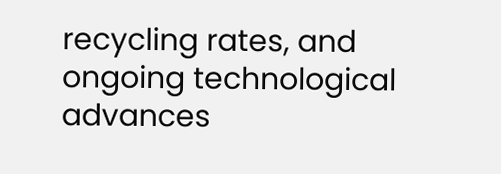recycling rates, and ongoing technological advances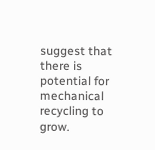suggest that there is potential for mechanical recycling to grow.